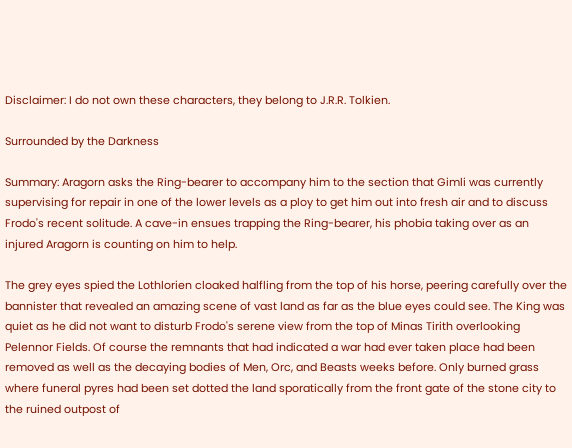Disclaimer: I do not own these characters, they belong to J.R.R. Tolkien.

Surrounded by the Darkness

Summary: Aragorn asks the Ring-bearer to accompany him to the section that Gimli was currently supervising for repair in one of the lower levels as a ploy to get him out into fresh air and to discuss Frodo's recent solitude. A cave-in ensues trapping the Ring-bearer, his phobia taking over as an injured Aragorn is counting on him to help.

The grey eyes spied the Lothlorien cloaked halfling from the top of his horse, peering carefully over the bannister that revealed an amazing scene of vast land as far as the blue eyes could see. The King was quiet as he did not want to disturb Frodo's serene view from the top of Minas Tirith overlooking Pelennor Fields. Of course the remnants that had indicated a war had ever taken place had been removed as well as the decaying bodies of Men, Orc, and Beasts weeks before. Only burned grass where funeral pyres had been set dotted the land sporatically from the front gate of the stone city to the ruined outpost of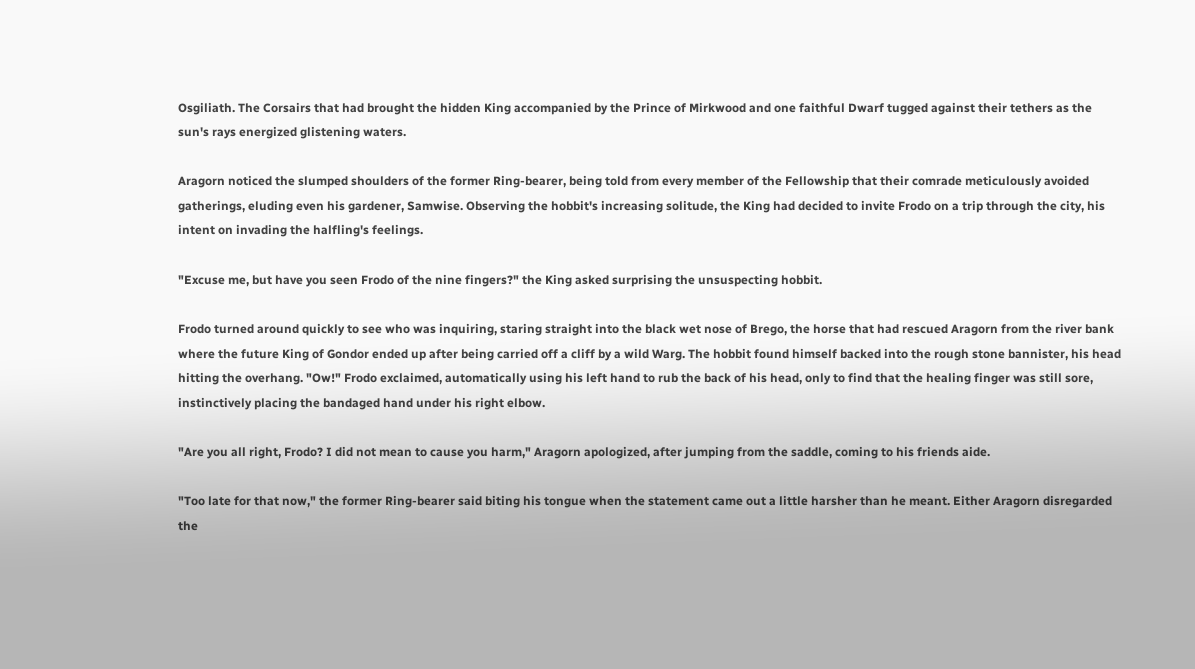Osgiliath. The Corsairs that had brought the hidden King accompanied by the Prince of Mirkwood and one faithful Dwarf tugged against their tethers as the sun's rays energized glistening waters.

Aragorn noticed the slumped shoulders of the former Ring-bearer, being told from every member of the Fellowship that their comrade meticulously avoided gatherings, eluding even his gardener, Samwise. Observing the hobbit's increasing solitude, the King had decided to invite Frodo on a trip through the city, his intent on invading the halfling's feelings.

"Excuse me, but have you seen Frodo of the nine fingers?" the King asked surprising the unsuspecting hobbit.

Frodo turned around quickly to see who was inquiring, staring straight into the black wet nose of Brego, the horse that had rescued Aragorn from the river bank where the future King of Gondor ended up after being carried off a cliff by a wild Warg. The hobbit found himself backed into the rough stone bannister, his head hitting the overhang. "Ow!" Frodo exclaimed, automatically using his left hand to rub the back of his head, only to find that the healing finger was still sore, instinctively placing the bandaged hand under his right elbow.

"Are you all right, Frodo? I did not mean to cause you harm," Aragorn apologized, after jumping from the saddle, coming to his friends aide.

"Too late for that now," the former Ring-bearer said biting his tongue when the statement came out a little harsher than he meant. Either Aragorn disregarded the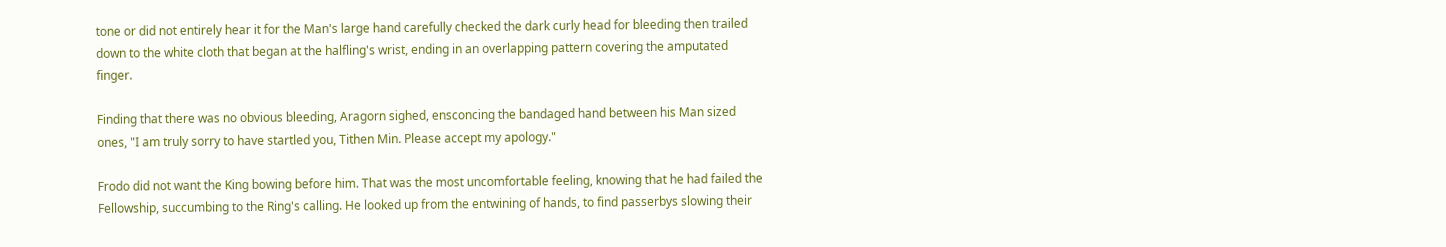tone or did not entirely hear it for the Man's large hand carefully checked the dark curly head for bleeding then trailed down to the white cloth that began at the halfling's wrist, ending in an overlapping pattern covering the amputated finger.

Finding that there was no obvious bleeding, Aragorn sighed, ensconcing the bandaged hand between his Man sized ones, "I am truly sorry to have startled you, Tithen Min. Please accept my apology."

Frodo did not want the King bowing before him. That was the most uncomfortable feeling, knowing that he had failed the Fellowship, succumbing to the Ring's calling. He looked up from the entwining of hands, to find passerbys slowing their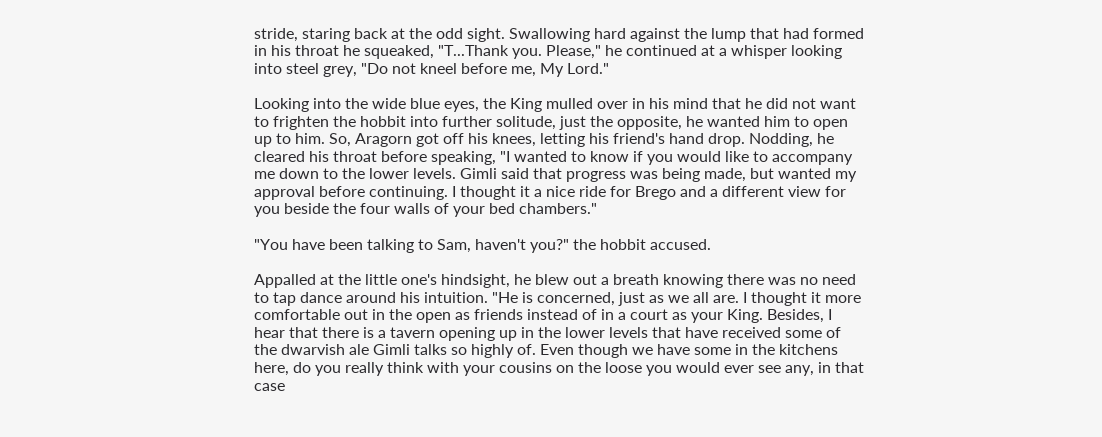stride, staring back at the odd sight. Swallowing hard against the lump that had formed in his throat he squeaked, "T...Thank you. Please," he continued at a whisper looking into steel grey, "Do not kneel before me, My Lord."

Looking into the wide blue eyes, the King mulled over in his mind that he did not want to frighten the hobbit into further solitude, just the opposite, he wanted him to open up to him. So, Aragorn got off his knees, letting his friend's hand drop. Nodding, he cleared his throat before speaking, "I wanted to know if you would like to accompany me down to the lower levels. Gimli said that progress was being made, but wanted my approval before continuing. I thought it a nice ride for Brego and a different view for you beside the four walls of your bed chambers."

"You have been talking to Sam, haven't you?" the hobbit accused.

Appalled at the little one's hindsight, he blew out a breath knowing there was no need to tap dance around his intuition. "He is concerned, just as we all are. I thought it more comfortable out in the open as friends instead of in a court as your King. Besides, I hear that there is a tavern opening up in the lower levels that have received some of the dwarvish ale Gimli talks so highly of. Even though we have some in the kitchens here, do you really think with your cousins on the loose you would ever see any, in that case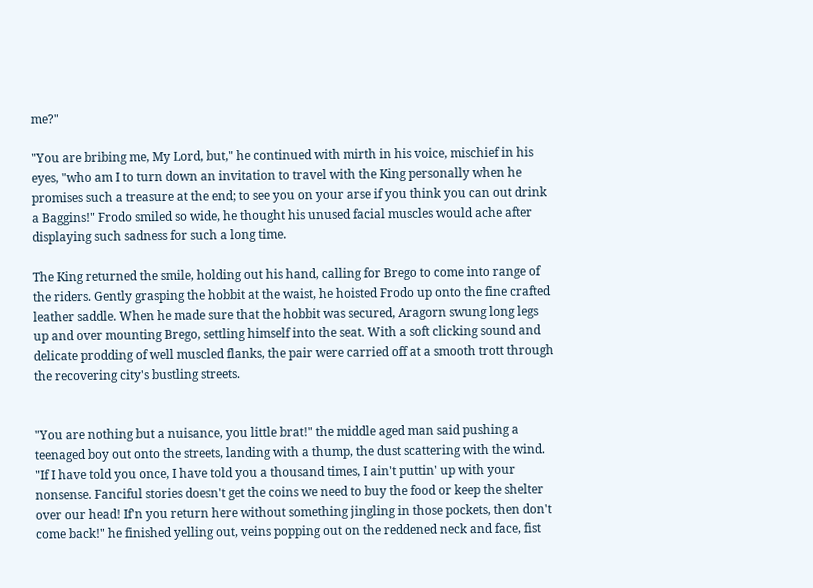me?"

"You are bribing me, My Lord, but," he continued with mirth in his voice, mischief in his eyes, "who am I to turn down an invitation to travel with the King personally when he promises such a treasure at the end; to see you on your arse if you think you can out drink a Baggins!" Frodo smiled so wide, he thought his unused facial muscles would ache after displaying such sadness for such a long time.

The King returned the smile, holding out his hand, calling for Brego to come into range of the riders. Gently grasping the hobbit at the waist, he hoisted Frodo up onto the fine crafted leather saddle. When he made sure that the hobbit was secured, Aragorn swung long legs up and over mounting Brego, settling himself into the seat. With a soft clicking sound and delicate prodding of well muscled flanks, the pair were carried off at a smooth trott through the recovering city's bustling streets.


"You are nothing but a nuisance, you little brat!" the middle aged man said pushing a teenaged boy out onto the streets, landing with a thump, the dust scattering with the wind. "If I have told you once, I have told you a thousand times, I ain't puttin' up with your nonsense. Fanciful stories doesn't get the coins we need to buy the food or keep the shelter over our head! If'n you return here without something jingling in those pockets, then don't come back!" he finished yelling out, veins popping out on the reddened neck and face, fist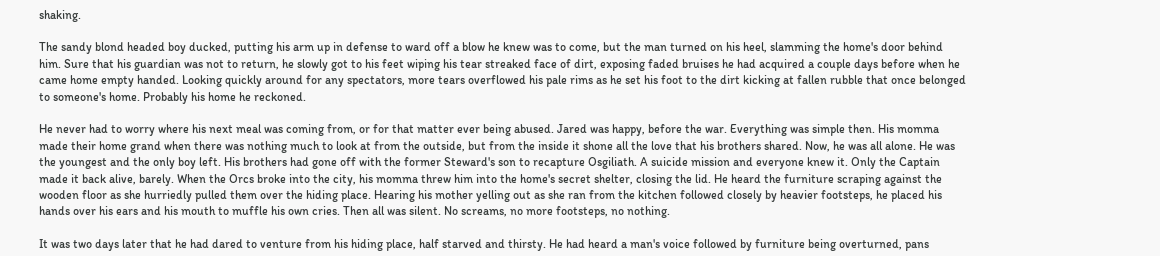shaking.

The sandy blond headed boy ducked, putting his arm up in defense to ward off a blow he knew was to come, but the man turned on his heel, slamming the home's door behind him. Sure that his guardian was not to return, he slowly got to his feet wiping his tear streaked face of dirt, exposing faded bruises he had acquired a couple days before when he came home empty handed. Looking quickly around for any spectators, more tears overflowed his pale rims as he set his foot to the dirt kicking at fallen rubble that once belonged to someone's home. Probably his home he reckoned.

He never had to worry where his next meal was coming from, or for that matter ever being abused. Jared was happy, before the war. Everything was simple then. His momma made their home grand when there was nothing much to look at from the outside, but from the inside it shone all the love that his brothers shared. Now, he was all alone. He was the youngest and the only boy left. His brothers had gone off with the former Steward's son to recapture Osgiliath. A suicide mission and everyone knew it. Only the Captain made it back alive, barely. When the Orcs broke into the city, his momma threw him into the home's secret shelter, closing the lid. He heard the furniture scraping against the wooden floor as she hurriedly pulled them over the hiding place. Hearing his mother yelling out as she ran from the kitchen followed closely by heavier footsteps, he placed his hands over his ears and his mouth to muffle his own cries. Then all was silent. No screams, no more footsteps, no nothing.

It was two days later that he had dared to venture from his hiding place, half starved and thirsty. He had heard a man's voice followed by furniture being overturned, pans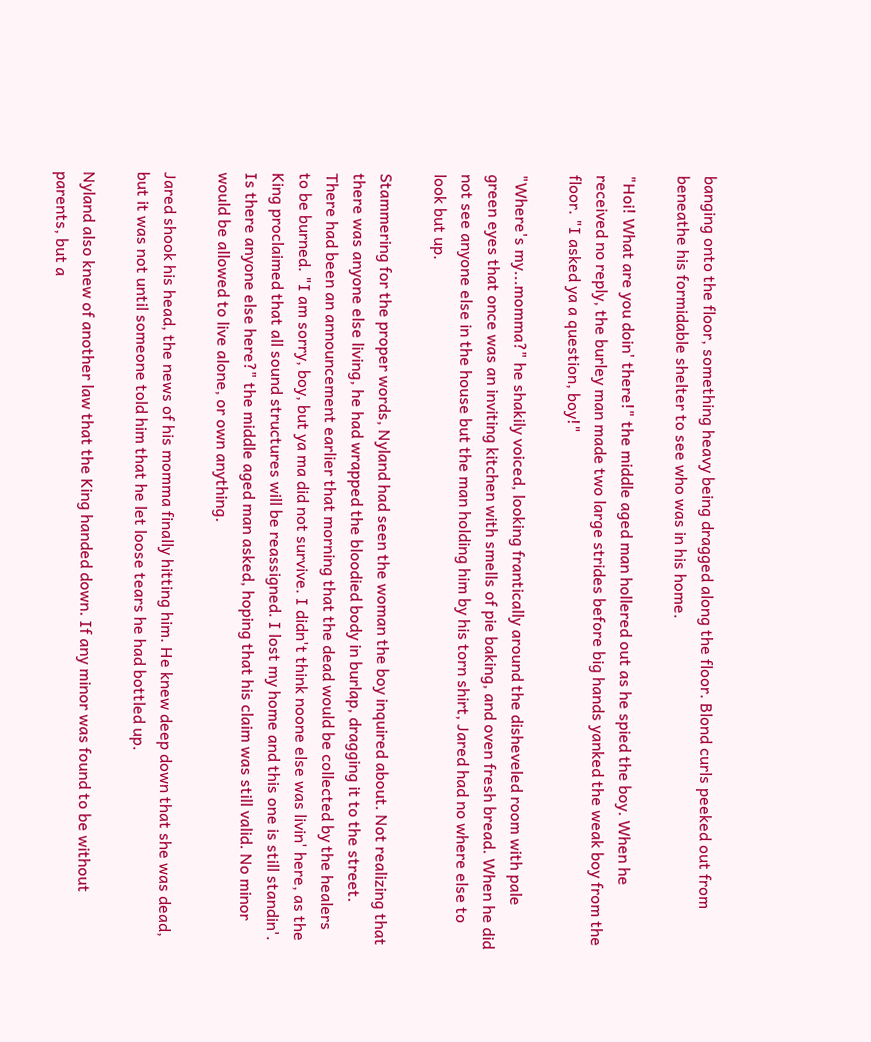banging onto the floor, something heavy being dragged along the floor. Blond curls peeked out from beneathe his formidable shelter to see who was in his home.

"Hoi! What are you doin' there!" the middle aged man hollered out as he spied the boy. When he received no reply, the burley man made two large strides before big hands yanked the weak boy from the floor. "I asked ya a question, boy!"

"Where's my...momma?" he shakily voiced, looking frantically around the disheveled room with pale green eyes that once was an inviting kitchen with smells of pie baking, and oven fresh bread. When he did not see anyone else in the house but the man holding him by his torn shirt, Jared had no where else to look but up.

Stammering for the proper words, Nyland had seen the woman the boy inquired about. Not realizing that there was anyone else living, he had wrapped the bloodied body in burlap, dragging it to the street. There had been an announcement earlier that morning that the dead would be collected by the healers to be burned. "I am sorry, boy, but ya ma did not survive. I didn't think noone else was livin' here, as the King proclaimed that all sound structures will be reassigned. I lost my home and this one is still standin'. Is there anyone else here?" the middle aged man asked, hoping that his claim was still valid. No minor would be allowed to live alone, or own anything.

Jared shook his head, the news of his momma finally hitting him. He knew deep down that she was dead, but it was not until someone told him that he let loose tears he had bottled up.

Nyland also knew of another law that the King handed down. If any minor was found to be without parents, but a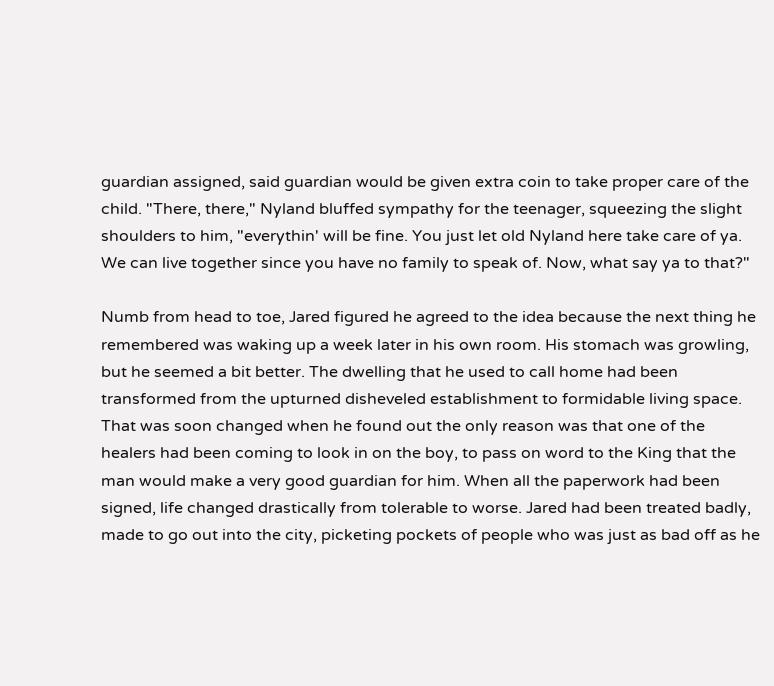guardian assigned, said guardian would be given extra coin to take proper care of the child. "There, there," Nyland bluffed sympathy for the teenager, squeezing the slight shoulders to him, "everythin' will be fine. You just let old Nyland here take care of ya. We can live together since you have no family to speak of. Now, what say ya to that?"

Numb from head to toe, Jared figured he agreed to the idea because the next thing he remembered was waking up a week later in his own room. His stomach was growling, but he seemed a bit better. The dwelling that he used to call home had been transformed from the upturned disheveled establishment to formidable living space. That was soon changed when he found out the only reason was that one of the healers had been coming to look in on the boy, to pass on word to the King that the man would make a very good guardian for him. When all the paperwork had been signed, life changed drastically from tolerable to worse. Jared had been treated badly, made to go out into the city, picketing pockets of people who was just as bad off as he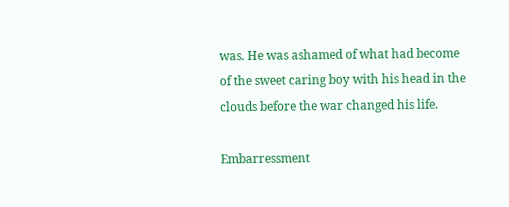was. He was ashamed of what had become of the sweet caring boy with his head in the clouds before the war changed his life.

Embarressment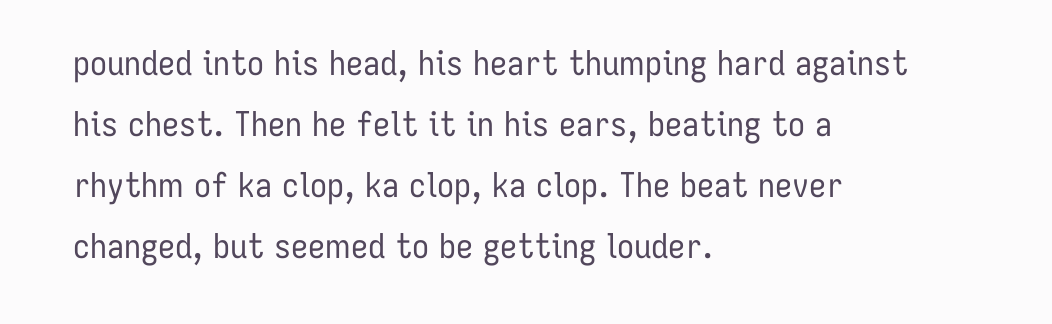pounded into his head, his heart thumping hard against his chest. Then he felt it in his ears, beating to a rhythm of ka clop, ka clop, ka clop. The beat never changed, but seemed to be getting louder.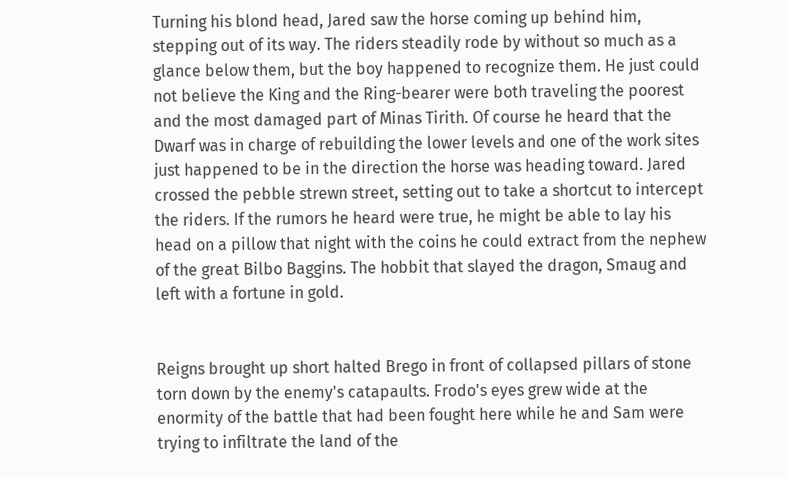Turning his blond head, Jared saw the horse coming up behind him, stepping out of its way. The riders steadily rode by without so much as a glance below them, but the boy happened to recognize them. He just could not believe the King and the Ring-bearer were both traveling the poorest and the most damaged part of Minas Tirith. Of course he heard that the Dwarf was in charge of rebuilding the lower levels and one of the work sites just happened to be in the direction the horse was heading toward. Jared crossed the pebble strewn street, setting out to take a shortcut to intercept the riders. If the rumors he heard were true, he might be able to lay his head on a pillow that night with the coins he could extract from the nephew of the great Bilbo Baggins. The hobbit that slayed the dragon, Smaug and left with a fortune in gold.


Reigns brought up short halted Brego in front of collapsed pillars of stone torn down by the enemy's catapaults. Frodo's eyes grew wide at the enormity of the battle that had been fought here while he and Sam were trying to infiltrate the land of the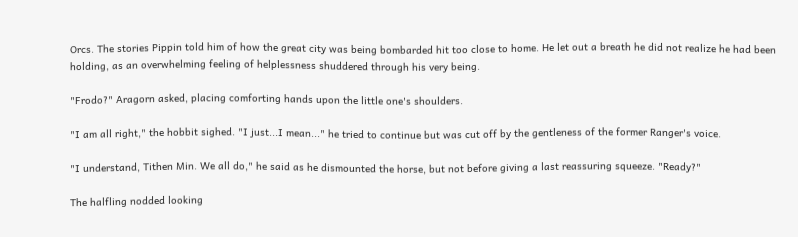Orcs. The stories Pippin told him of how the great city was being bombarded hit too close to home. He let out a breath he did not realize he had been holding, as an overwhelming feeling of helplessness shuddered through his very being.

"Frodo?" Aragorn asked, placing comforting hands upon the little one's shoulders.

"I am all right," the hobbit sighed. "I just...I mean..." he tried to continue but was cut off by the gentleness of the former Ranger's voice.

"I understand, Tithen Min. We all do," he said as he dismounted the horse, but not before giving a last reassuring squeeze. "Ready?"

The halfling nodded looking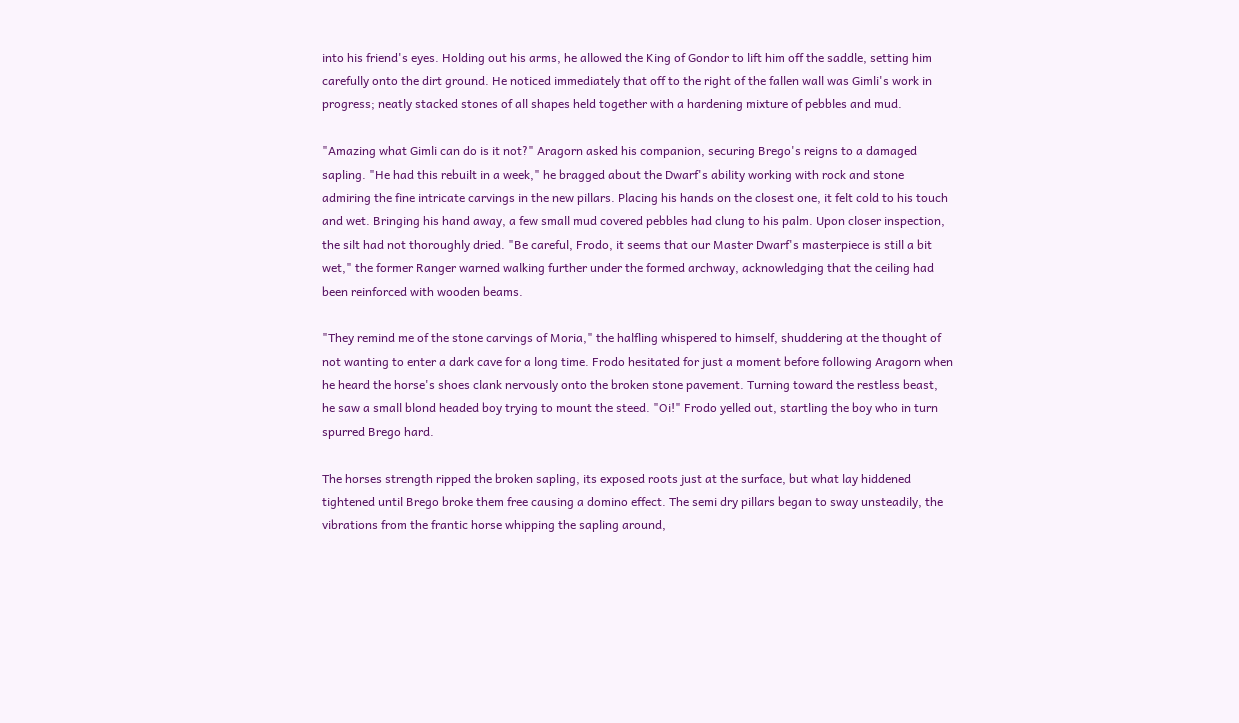into his friend's eyes. Holding out his arms, he allowed the King of Gondor to lift him off the saddle, setting him carefully onto the dirt ground. He noticed immediately that off to the right of the fallen wall was Gimli's work in progress; neatly stacked stones of all shapes held together with a hardening mixture of pebbles and mud.

"Amazing what Gimli can do is it not?" Aragorn asked his companion, securing Brego's reigns to a damaged sapling. "He had this rebuilt in a week," he bragged about the Dwarf's ability working with rock and stone admiring the fine intricate carvings in the new pillars. Placing his hands on the closest one, it felt cold to his touch and wet. Bringing his hand away, a few small mud covered pebbles had clung to his palm. Upon closer inspection, the silt had not thoroughly dried. "Be careful, Frodo, it seems that our Master Dwarf's masterpiece is still a bit wet," the former Ranger warned walking further under the formed archway, acknowledging that the ceiling had been reinforced with wooden beams.

"They remind me of the stone carvings of Moria," the halfling whispered to himself, shuddering at the thought of not wanting to enter a dark cave for a long time. Frodo hesitated for just a moment before following Aragorn when he heard the horse's shoes clank nervously onto the broken stone pavement. Turning toward the restless beast, he saw a small blond headed boy trying to mount the steed. "Oi!" Frodo yelled out, startling the boy who in turn spurred Brego hard.

The horses strength ripped the broken sapling, its exposed roots just at the surface, but what lay hiddened tightened until Brego broke them free causing a domino effect. The semi dry pillars began to sway unsteadily, the vibrations from the frantic horse whipping the sapling around,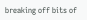breaking off bits of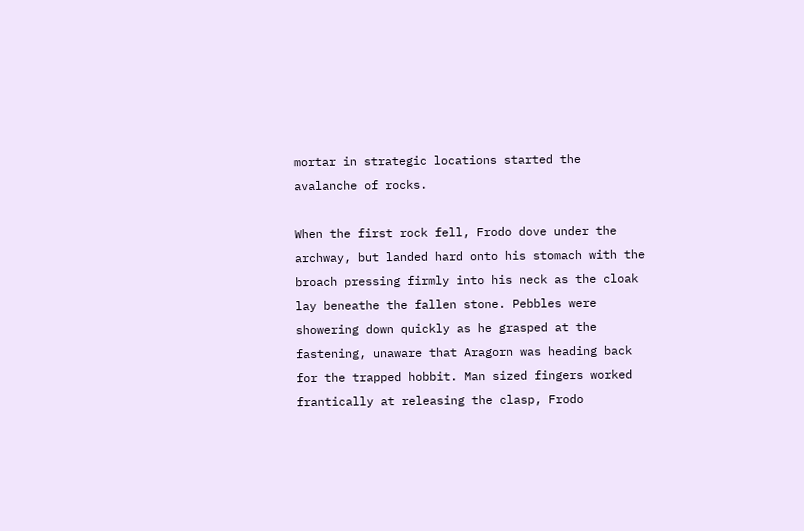mortar in strategic locations started the avalanche of rocks.

When the first rock fell, Frodo dove under the archway, but landed hard onto his stomach with the broach pressing firmly into his neck as the cloak lay beneathe the fallen stone. Pebbles were showering down quickly as he grasped at the fastening, unaware that Aragorn was heading back for the trapped hobbit. Man sized fingers worked frantically at releasing the clasp, Frodo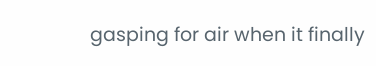gasping for air when it finally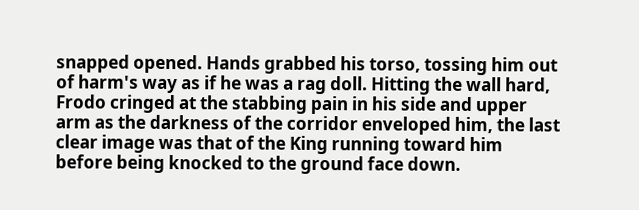snapped opened. Hands grabbed his torso, tossing him out of harm's way as if he was a rag doll. Hitting the wall hard, Frodo cringed at the stabbing pain in his side and upper arm as the darkness of the corridor enveloped him, the last clear image was that of the King running toward him before being knocked to the ground face down.